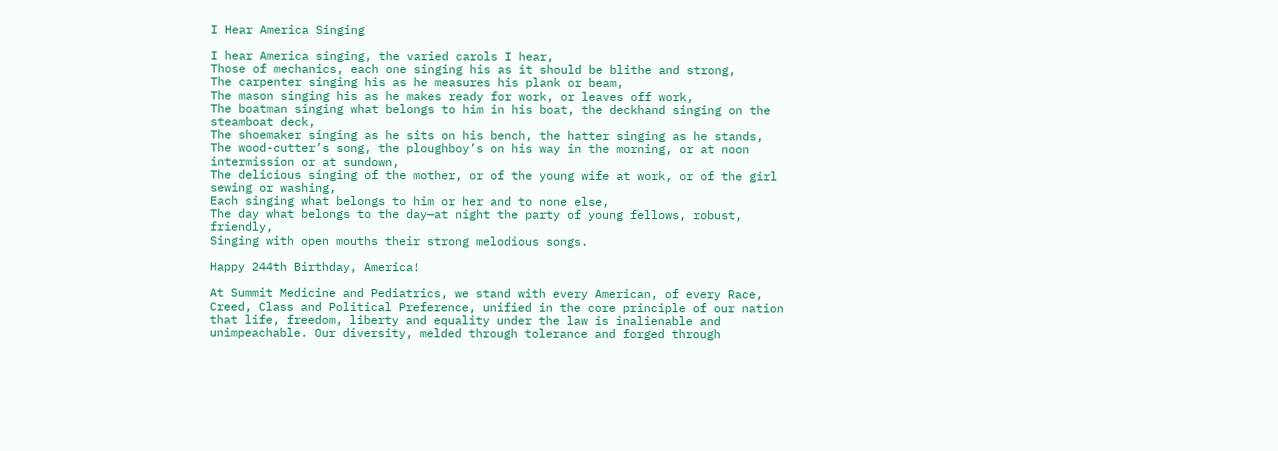I Hear America Singing

I hear America singing, the varied carols I hear,
Those of mechanics, each one singing his as it should be blithe and strong,
The carpenter singing his as he measures his plank or beam,
The mason singing his as he makes ready for work, or leaves off work,
The boatman singing what belongs to him in his boat, the deckhand singing on the steamboat deck,
The shoemaker singing as he sits on his bench, the hatter singing as he stands,
The wood-cutter’s song, the ploughboy’s on his way in the morning, or at noon intermission or at sundown,
The delicious singing of the mother, or of the young wife at work, or of the girl sewing or washing,
Each singing what belongs to him or her and to none else,
The day what belongs to the day—at night the party of young fellows, robust, friendly,
Singing with open mouths their strong melodious songs.

Happy 244th Birthday, America!

At Summit Medicine and Pediatrics, we stand with every American, of every Race, Creed, Class and Political Preference, unified in the core principle of our nation that life, freedom, liberty and equality under the law is inalienable and unimpeachable. Our diversity, melded through tolerance and forged through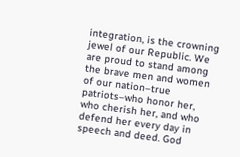integration, is the crowning jewel of our Republic. We are proud to stand among the brave men and women of our nation–true patriots–who honor her, who cherish her, and who defend her every day in speech and deed. God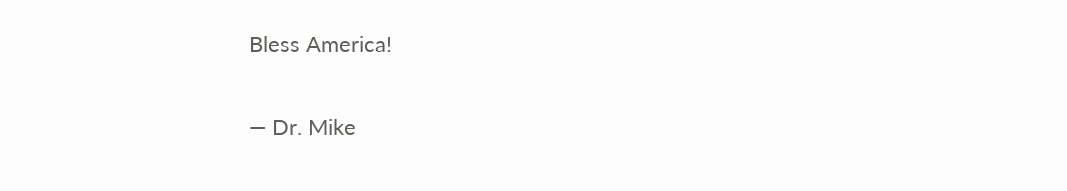Bless America!

— Dr. Mike